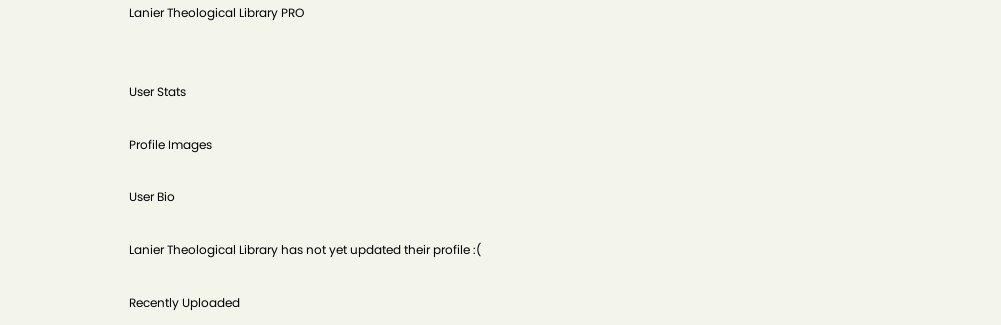Lanier Theological Library PRO


User Stats

Profile Images

User Bio

Lanier Theological Library has not yet updated their profile :(

Recently Uploaded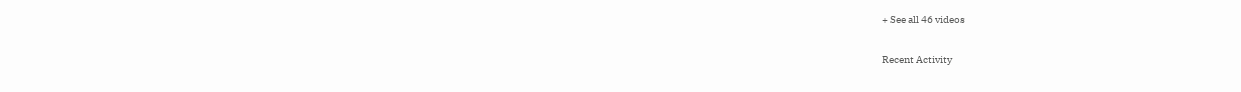+ See all 46 videos

Recent Activity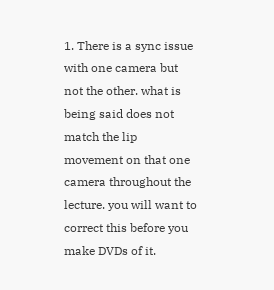1. There is a sync issue with one camera but not the other. what is being said does not match the lip movement on that one camera throughout the lecture. you will want to correct this before you make DVDs of it.